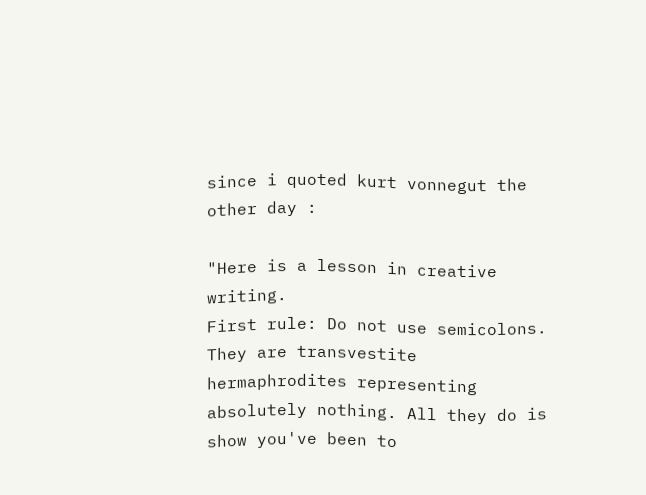since i quoted kurt vonnegut the other day :

"Here is a lesson in creative writing.
First rule: Do not use semicolons. They are transvestite hermaphrodites representing absolutely nothing. All they do is show you've been to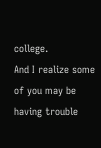college.
And I realize some of you may be having trouble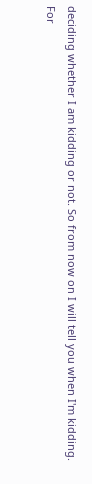deciding whether I am kidding or not. So from now on I will tell you when I'm kidding.
For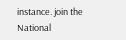instance. join the National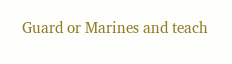Guard or Marines and teach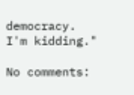democracy. I'm kidding."

No comments: